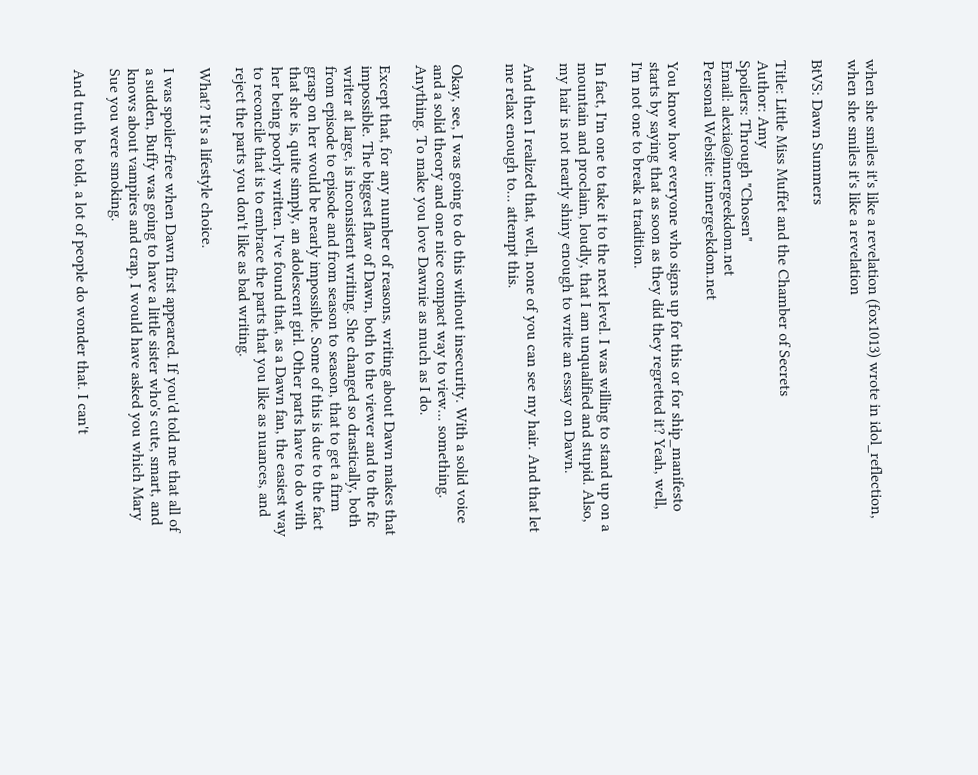when she smiles it's like a revelation (fox1013) wrote in idol_reflection,
when she smiles it's like a revelation

BtVS: Dawn Summers

Title: Little Miss Muffet and the Chamber of Secrets
Author: Amy
Spoilers: Through "Chosen"
Email: alexia@innergeekdom.net
Personal Website: innergeekdom.net

You know how everyone who signs up for this or for ship_manifesto starts by saying that as soon as they did they regretted it? Yeah, well, I'm not one to break a tradition.

In fact, I'm one to take it to the next level. I was willing to stand up on a mountain and proclaim, loudly, that I am unqualified and stupid. Also, my hair is not nearly shiny enough to write an essay on Dawn.

And then I realized that, well, none of you can see my hair. And that let me relax enough to... attempt this.


Okay, see, I was going to do this without insecurity. With a solid voice and a solid theory and one nice compact way to view... something. Anything. To make you love Dawnie as much as I do.

Except that, for any number of reasons, writing about Dawn makes that impossible. The biggest flaw of Dawn, both to the viewer and to the fic writer at large, is inconsistent writing. She changed so drastically, both from episode to episode and from season to season, that to get a firm grasp on her would be nearly impossible. Some of this is due to the fact that she is, quite simply, an adolescent girl. Other parts have to do with her being poorly written. I've found that, as a Dawn fan, the easiest way to reconcile that is to embrace the parts that you like as nuances, and reject the parts you don't like as bad writing.

What? It's a lifestyle choice.

I was spoiler-free when Dawn first appeared. If you'd told me that all of a sudden, Buffy was going to have a little sister who's cute, smart, and knows about vampires and crap, I would have asked you which Mary Sue you were smoking.

And truth be told, a lot of people do wonder that. I can't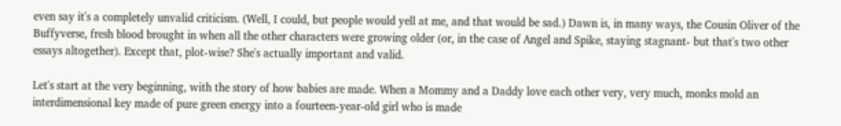even say it's a completely unvalid criticism. (Well, I could, but people would yell at me, and that would be sad.) Dawn is, in many ways, the Cousin Oliver of the Buffyverse, fresh blood brought in when all the other characters were growing older (or, in the case of Angel and Spike, staying stagnant- but that's two other essays altogether). Except that, plot-wise? She's actually important and valid.

Let's start at the very beginning, with the story of how babies are made. When a Mommy and a Daddy love each other very, very much, monks mold an interdimensional key made of pure green energy into a fourteen-year-old girl who is made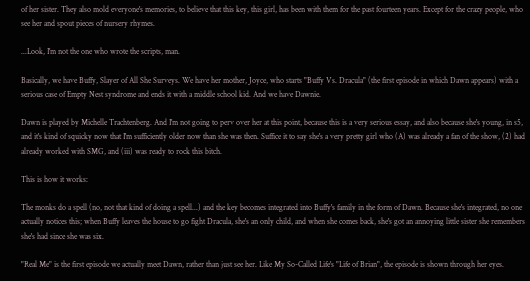of her sister. They also mold everyone's memories, to believe that this key, this girl, has been with them for the past fourteen years. Except for the crazy people, who see her and spout pieces of nursery rhymes.

...Look, I'm not the one who wrote the scripts, man.

Basically, we have Buffy, Slayer of All She Surveys. We have her mother, Joyce, who starts "Buffy Vs. Dracula" (the first episode in which Dawn appears) with a serious case of Empty Nest syndrome and ends it with a middle school kid. And we have Dawnie.

Dawn is played by Michelle Trachtenberg. And I'm not going to perv over her at this point, because this is a very serious essay, and also because she's young, in s5, and it's kind of squicky now that I'm sufficiently older now than she was then. Suffice it to say she's a very pretty girl who (A) was already a fan of the show, (2) had already worked with SMG, and (iii) was ready to rock this bitch.

This is how it works:

The monks do a spell (no, not that kind of doing a spell...) and the key becomes integrated into Buffy's family in the form of Dawn. Because she's integrated, no one actually notices this; when Buffy leaves the house to go fight Dracula, she's an only child, and when she comes back, she's got an annoying little sister she remembers she's had since she was six.

"Real Me" is the first episode we actually meet Dawn, rather than just see her. Like My So-Called Life's "Life of Brian", the episode is shown through her eyes.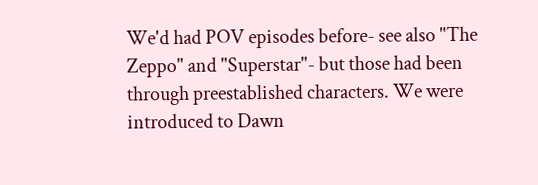We'd had POV episodes before- see also "The Zeppo" and "Superstar"- but those had been through preestablished characters. We were introduced to Dawn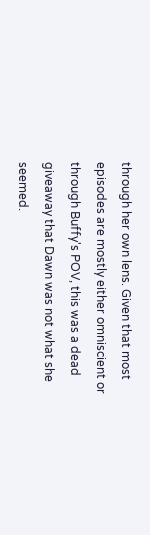through her own lens. Given that most episodes are mostly either omniscient or through Buffy's POV, this was a dead giveaway that Dawn was not what she seemed.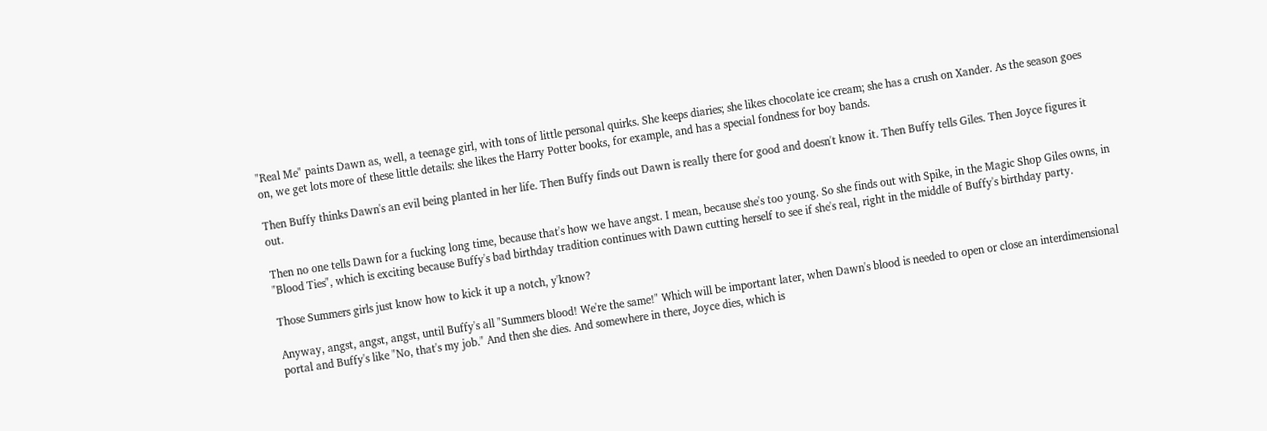"Real Me" paints Dawn as, well, a teenage girl, with tons of little personal quirks. She keeps diaries; she likes chocolate ice cream; she has a crush on Xander. As the season goes on, we get lots more of these little details: she likes the Harry Potter books, for example, and has a special fondness for boy bands.

Then Buffy thinks Dawn's an evil being planted in her life. Then Buffy finds out Dawn is really there for good and doesn't know it. Then Buffy tells Giles. Then Joyce figures it out.

Then no one tells Dawn for a fucking long time, because that's how we have angst. I mean, because she's too young. So she finds out with Spike, in the Magic Shop Giles owns, in "Blood Ties", which is exciting because Buffy's bad birthday tradition continues with Dawn cutting herself to see if she's real, right in the middle of Buffy's birthday party.

Those Summers girls just know how to kick it up a notch, y'know?

Anyway, angst, angst, angst, until Buffy's all "Summers blood! We're the same!" Which will be important later, when Dawn's blood is needed to open or close an interdimensional portal and Buffy's like "No, that's my job." And then she dies. And somewhere in there, Joyce dies, which is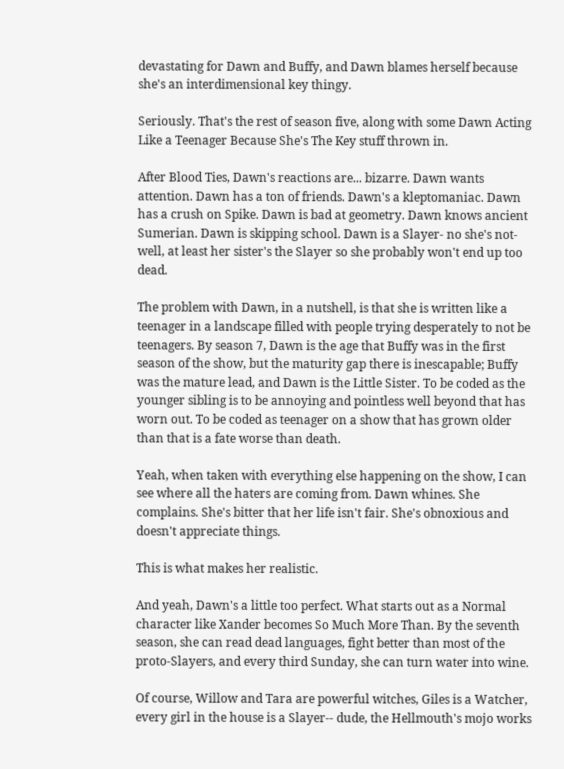devastating for Dawn and Buffy, and Dawn blames herself because she's an interdimensional key thingy.

Seriously. That's the rest of season five, along with some Dawn Acting Like a Teenager Because She's The Key stuff thrown in.

After Blood Ties, Dawn's reactions are... bizarre. Dawn wants attention. Dawn has a ton of friends. Dawn's a kleptomaniac. Dawn has a crush on Spike. Dawn is bad at geometry. Dawn knows ancient Sumerian. Dawn is skipping school. Dawn is a Slayer- no she's not- well, at least her sister's the Slayer so she probably won't end up too dead.

The problem with Dawn, in a nutshell, is that she is written like a teenager in a landscape filled with people trying desperately to not be teenagers. By season 7, Dawn is the age that Buffy was in the first season of the show, but the maturity gap there is inescapable; Buffy was the mature lead, and Dawn is the Little Sister. To be coded as the younger sibling is to be annoying and pointless well beyond that has worn out. To be coded as teenager on a show that has grown older than that is a fate worse than death.

Yeah, when taken with everything else happening on the show, I can see where all the haters are coming from. Dawn whines. She complains. She's bitter that her life isn't fair. She's obnoxious and doesn't appreciate things.

This is what makes her realistic.

And yeah, Dawn's a little too perfect. What starts out as a Normal character like Xander becomes So Much More Than. By the seventh season, she can read dead languages, fight better than most of the proto-Slayers, and every third Sunday, she can turn water into wine.

Of course, Willow and Tara are powerful witches, Giles is a Watcher, every girl in the house is a Slayer-- dude, the Hellmouth's mojo works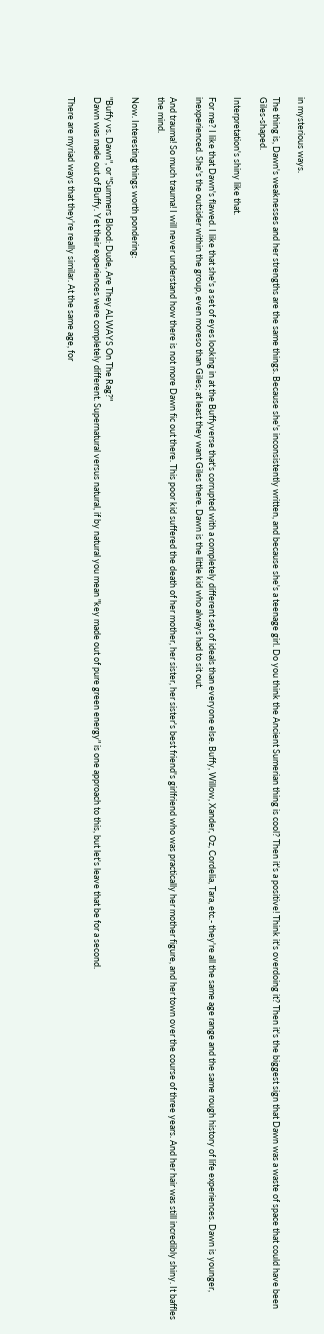in mysterious ways.

The thing is, Dawn's weaknesses and her strengths are the same things. Because she's inconsistently written, and because she's a teenage girl. Do you think the Ancient Sumerian thing is cool? Then it's a positive! Think it's overdoing it? Then it's the biggest sign that Dawn was a waste of space that could have been Giles-shaped.

Interpretation's shiny like that.

For me? I like that Dawn's flawed. I like that she's a set of eyes looking in at the Buffyverse that's corrupted with a completely different set of ideals than everyone else. Buffy, Willow, Xander, Oz, Cordelia, Tara, etc.- they're all the same age range and the same rough history of life experiences. Dawn is younger, inexperienced. She's the outsider within the group, even moreso than Giles; at least they want Giles there. Dawn is the little kid who always had to sit out.

And trauma! So much trauma! I will never understand how there is not more Dawn fic out there. This poor kid suffered the death of her mother, her sister, her sister's best friend's girlfriend who was practically her mother figure, and her town over the course of three years. And her hair was still incredibly shiny. It baffles the mind.

Now. Interesting things worth pondering:

"Buffy vs. Dawn", or "Summers Blood: Dude, Are They ALWAYS On The Rag?"
Dawn was made out of Buffy. Yet their experiences were completely different. Supernatural versus natural, if by natural you mean "key made out of pure green energy" is one approach to this, but let's leave that be for a second.

There are myriad ways that they're really similar. At the same age, for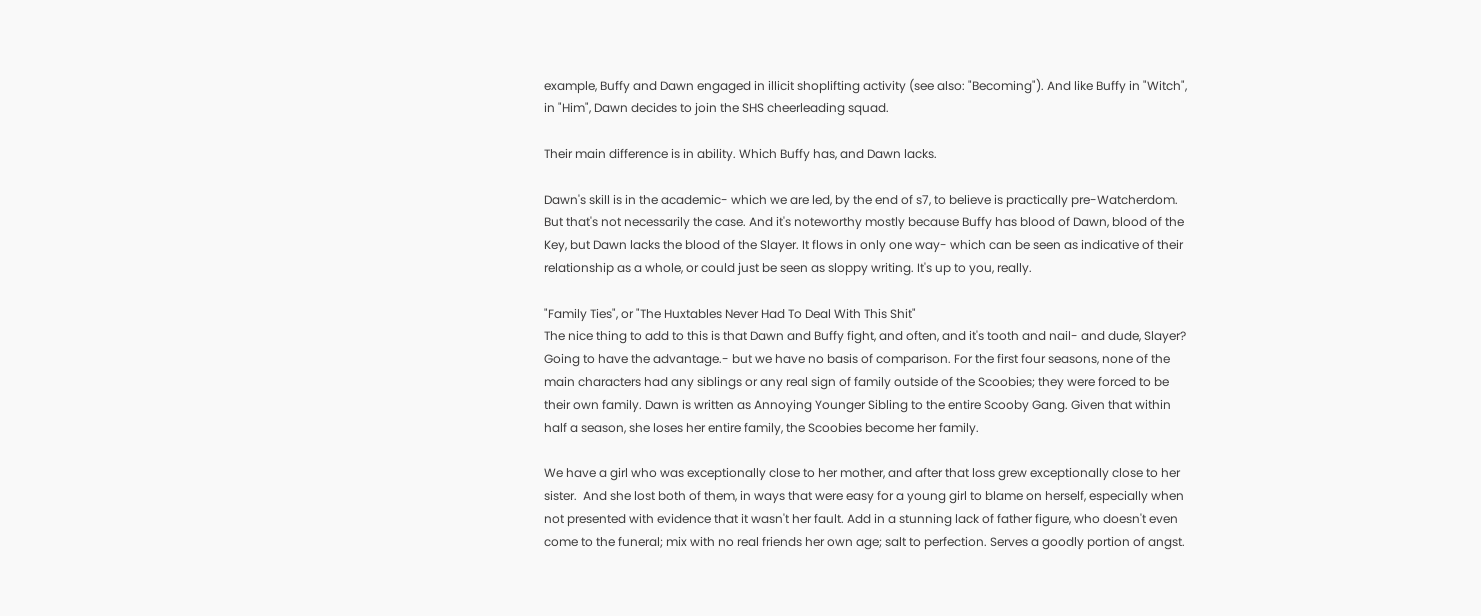example, Buffy and Dawn engaged in illicit shoplifting activity (see also: "Becoming"). And like Buffy in "Witch", in "Him", Dawn decides to join the SHS cheerleading squad.

Their main difference is in ability. Which Buffy has, and Dawn lacks.

Dawn's skill is in the academic- which we are led, by the end of s7, to believe is practically pre-Watcherdom. But that's not necessarily the case. And it's noteworthy mostly because Buffy has blood of Dawn, blood of the Key, but Dawn lacks the blood of the Slayer. It flows in only one way- which can be seen as indicative of their relationship as a whole, or could just be seen as sloppy writing. It's up to you, really.

"Family Ties", or "The Huxtables Never Had To Deal With This Shit"
The nice thing to add to this is that Dawn and Buffy fight, and often, and it's tooth and nail- and dude, Slayer? Going to have the advantage.- but we have no basis of comparison. For the first four seasons, none of the main characters had any siblings or any real sign of family outside of the Scoobies; they were forced to be their own family. Dawn is written as Annoying Younger Sibling to the entire Scooby Gang. Given that within half a season, she loses her entire family, the Scoobies become her family.

We have a girl who was exceptionally close to her mother, and after that loss grew exceptionally close to her sister.  And she lost both of them, in ways that were easy for a young girl to blame on herself, especially when not presented with evidence that it wasn't her fault. Add in a stunning lack of father figure, who doesn't even come to the funeral; mix with no real friends her own age; salt to perfection. Serves a goodly portion of angst.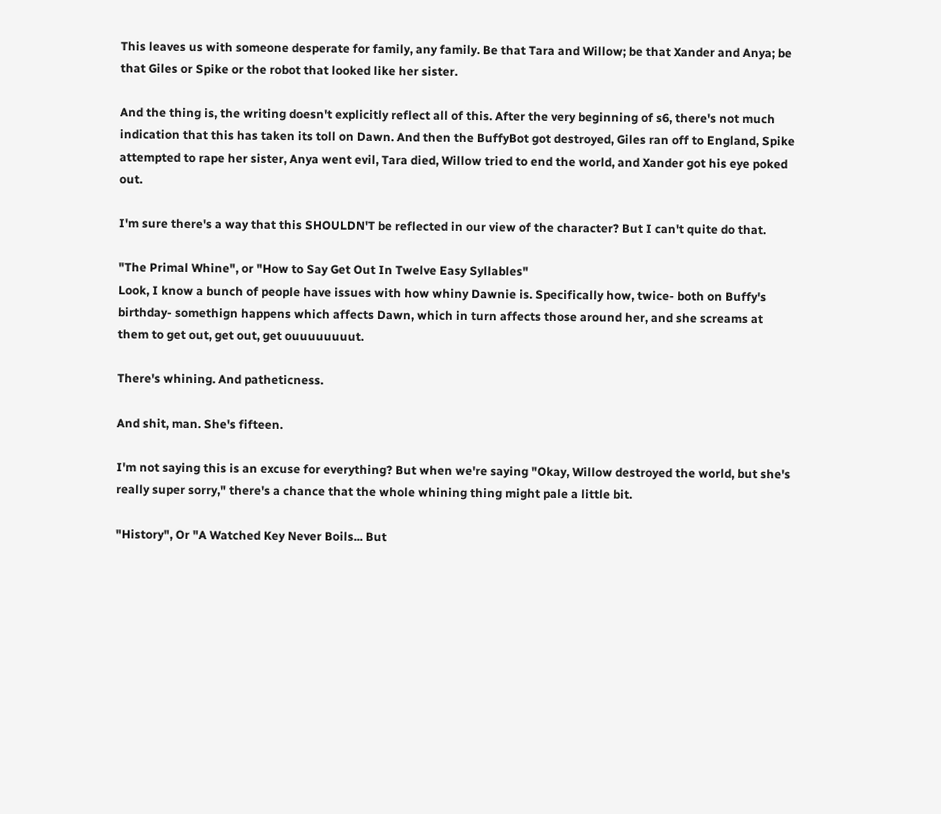This leaves us with someone desperate for family, any family. Be that Tara and Willow; be that Xander and Anya; be that Giles or Spike or the robot that looked like her sister.

And the thing is, the writing doesn't explicitly reflect all of this. After the very beginning of s6, there's not much indication that this has taken its toll on Dawn. And then the BuffyBot got destroyed, Giles ran off to England, Spike attempted to rape her sister, Anya went evil, Tara died, Willow tried to end the world, and Xander got his eye poked out.

I'm sure there's a way that this SHOULDN'T be reflected in our view of the character? But I can't quite do that.

"The Primal Whine", or "How to Say Get Out In Twelve Easy Syllables"
Look, I know a bunch of people have issues with how whiny Dawnie is. Specifically how, twice- both on Buffy's birthday- somethign happens which affects Dawn, which in turn affects those around her, and she screams at them to get out, get out, get ouuuuuuuut.

There's whining. And patheticness.

And shit, man. She's fifteen.

I'm not saying this is an excuse for everything? But when we're saying "Okay, Willow destroyed the world, but she's really super sorry," there's a chance that the whole whining thing might pale a little bit.

"History", Or "A Watched Key Never Boils... But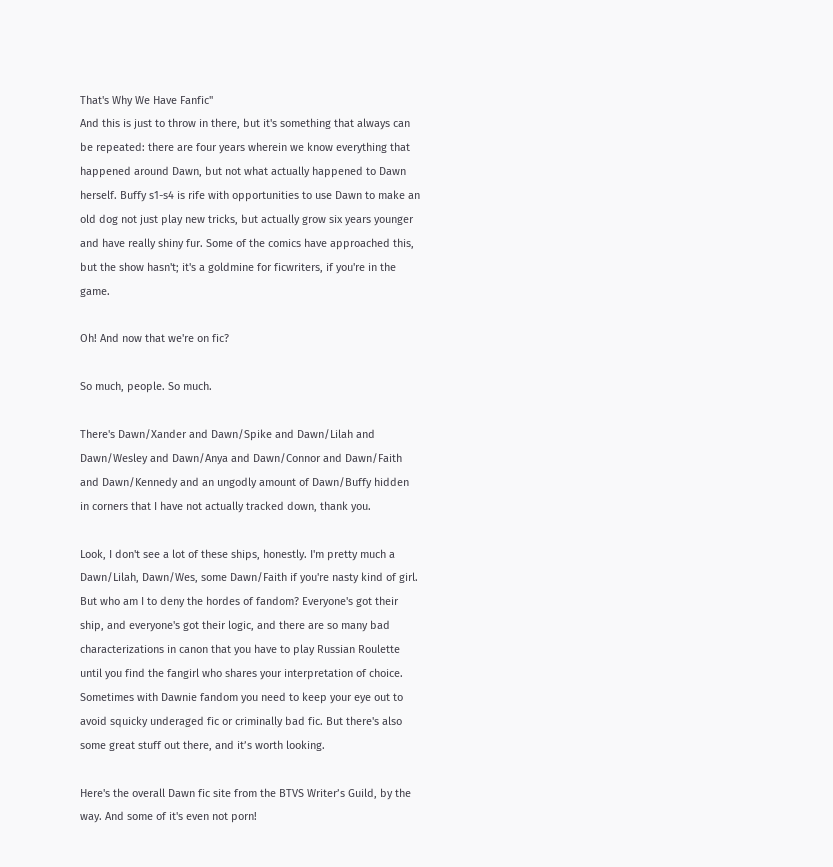That's Why We Have Fanfic"
And this is just to throw in there, but it's something that always can be repeated: there are four years wherein we know everything that happened around Dawn, but not what actually happened to Dawn herself. Buffy s1-s4 is rife with opportunities to use Dawn to make an old dog not just play new tricks, but actually grow six years younger and have really shiny fur. Some of the comics have approached this, but the show hasn't; it's a goldmine for ficwriters, if you're in the game.

Oh! And now that we're on fic?

So much, people. So much.

There's Dawn/Xander and Dawn/Spike and Dawn/Lilah and Dawn/Wesley and Dawn/Anya and Dawn/Connor and Dawn/Faith and Dawn/Kennedy and an ungodly amount of Dawn/Buffy hidden in corners that I have not actually tracked down, thank you.

Look, I don't see a lot of these ships, honestly. I'm pretty much a Dawn/Lilah, Dawn/Wes, some Dawn/Faith if you're nasty kind of girl. But who am I to deny the hordes of fandom? Everyone's got their ship, and everyone's got their logic, and there are so many bad characterizations in canon that you have to play Russian Roulette until you find the fangirl who shares your interpretation of choice. Sometimes with Dawnie fandom you need to keep your eye out to avoid squicky underaged fic or criminally bad fic. But there's also some great stuff out there, and it’s worth looking.

Here's the overall Dawn fic site from the BTVS Writer’s Guild, by the way. And some of it's even not porn!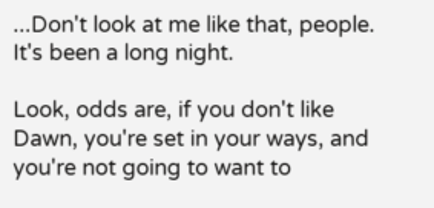...Don't look at me like that, people. It's been a long night.

Look, odds are, if you don't like Dawn, you're set in your ways, and you're not going to want to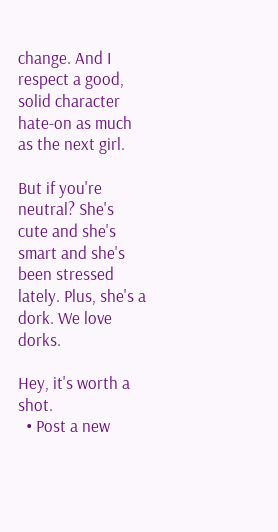change. And I respect a good, solid character hate-on as much as the next girl.

But if you're neutral? She's cute and she's smart and she's been stressed lately. Plus, she's a dork. We love dorks.

Hey, it's worth a shot.
  • Post a new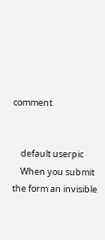comment


    default userpic
    When you submit the form an invisible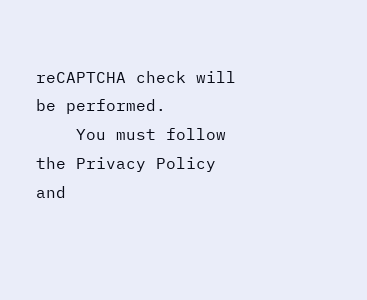reCAPTCHA check will be performed.
    You must follow the Privacy Policy and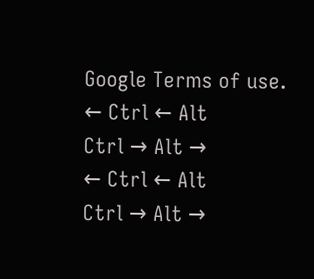Google Terms of use.
← Ctrl ← Alt
Ctrl → Alt →
← Ctrl ← Alt
Ctrl → Alt →